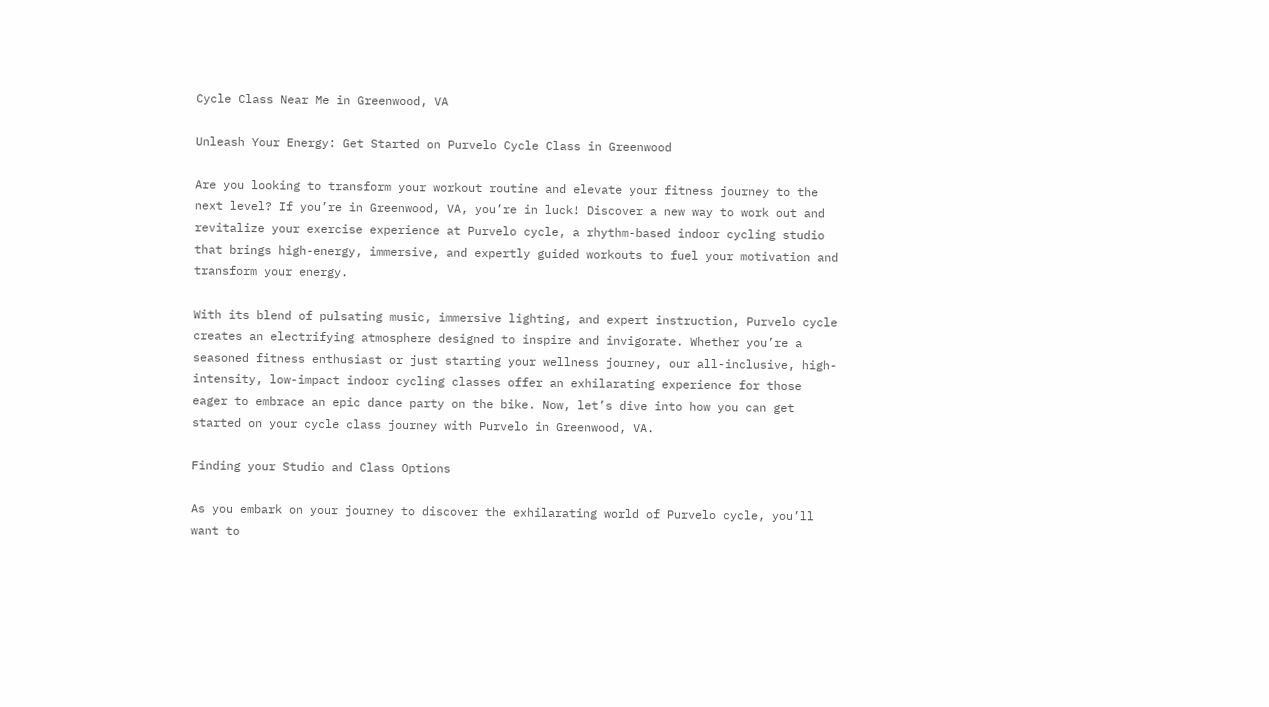Cycle Class Near Me in Greenwood, VA

Unleash Your Energy: Get Started on Purvelo Cycle Class in Greenwood

Are you looking to transform your workout routine and elevate your fitness journey to the next level? If you’re in Greenwood, VA, you’re in luck! Discover a new way to work out and revitalize your exercise experience at Purvelo cycle, a rhythm-based indoor cycling studio that brings high-energy, immersive, and expertly guided workouts to fuel your motivation and transform your energy.

With its blend of pulsating music, immersive lighting, and expert instruction, Purvelo cycle creates an electrifying atmosphere designed to inspire and invigorate. Whether you’re a seasoned fitness enthusiast or just starting your wellness journey, our all-inclusive, high-intensity, low-impact indoor cycling classes offer an exhilarating experience for those eager to embrace an epic dance party on the bike. Now, let’s dive into how you can get started on your cycle class journey with Purvelo in Greenwood, VA.

Finding your Studio and Class Options

As you embark on your journey to discover the exhilarating world of Purvelo cycle, you’ll want to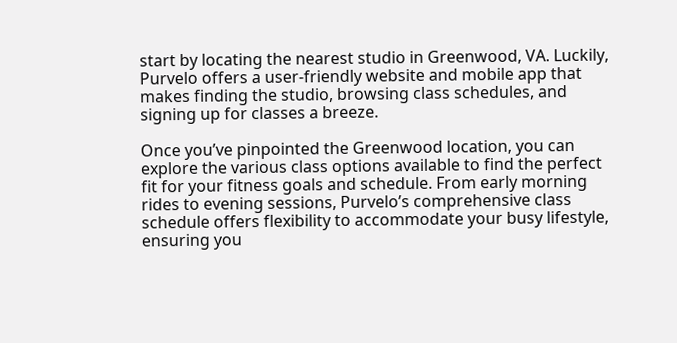start by locating the nearest studio in Greenwood, VA. Luckily, Purvelo offers a user-friendly website and mobile app that makes finding the studio, browsing class schedules, and signing up for classes a breeze.

Once you’ve pinpointed the Greenwood location, you can explore the various class options available to find the perfect fit for your fitness goals and schedule. From early morning rides to evening sessions, Purvelo’s comprehensive class schedule offers flexibility to accommodate your busy lifestyle, ensuring you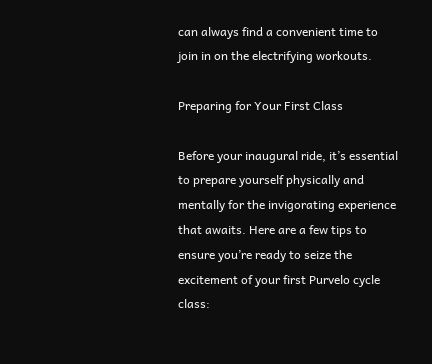can always find a convenient time to join in on the electrifying workouts.

Preparing for Your First Class

Before your inaugural ride, it’s essential to prepare yourself physically and mentally for the invigorating experience that awaits. Here are a few tips to ensure you’re ready to seize the excitement of your first Purvelo cycle class: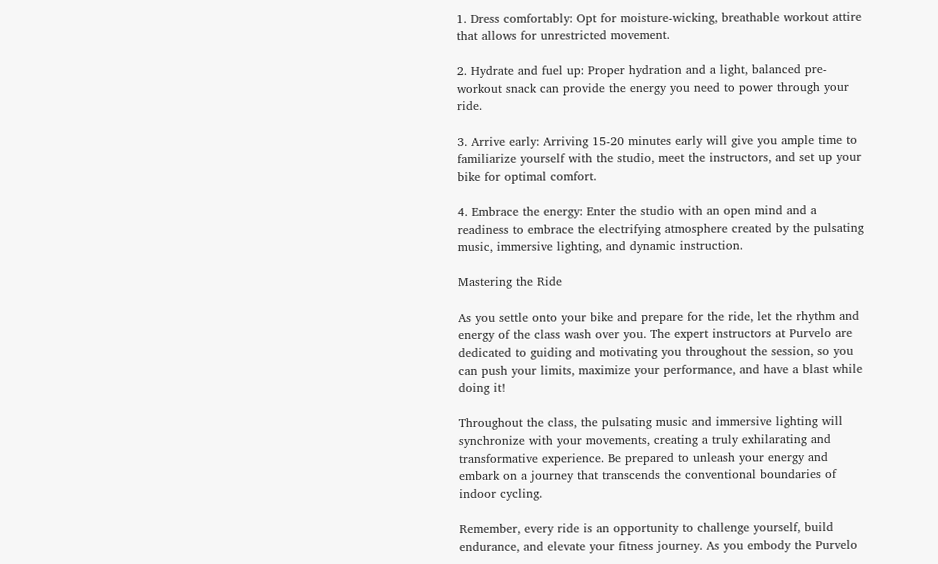1. Dress comfortably: Opt for moisture-wicking, breathable workout attire that allows for unrestricted movement.

2. Hydrate and fuel up: Proper hydration and a light, balanced pre-workout snack can provide the energy you need to power through your ride.

3. Arrive early: Arriving 15-20 minutes early will give you ample time to familiarize yourself with the studio, meet the instructors, and set up your bike for optimal comfort.

4. Embrace the energy: Enter the studio with an open mind and a readiness to embrace the electrifying atmosphere created by the pulsating music, immersive lighting, and dynamic instruction.

Mastering the Ride

As you settle onto your bike and prepare for the ride, let the rhythm and energy of the class wash over you. The expert instructors at Purvelo are dedicated to guiding and motivating you throughout the session, so you can push your limits, maximize your performance, and have a blast while doing it!

Throughout the class, the pulsating music and immersive lighting will synchronize with your movements, creating a truly exhilarating and transformative experience. Be prepared to unleash your energy and embark on a journey that transcends the conventional boundaries of indoor cycling.

Remember, every ride is an opportunity to challenge yourself, build endurance, and elevate your fitness journey. As you embody the Purvelo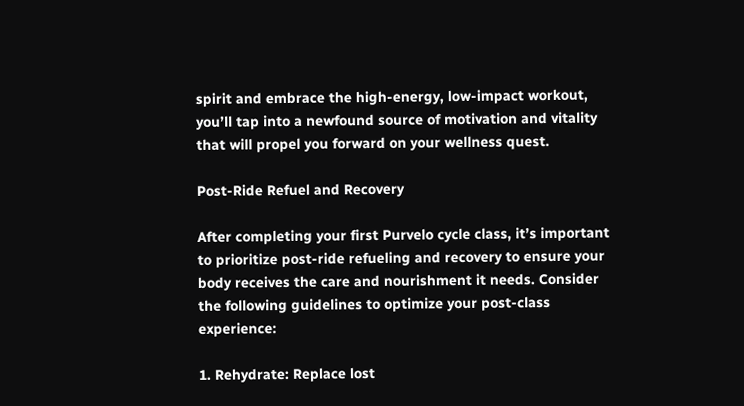spirit and embrace the high-energy, low-impact workout, you’ll tap into a newfound source of motivation and vitality that will propel you forward on your wellness quest.

Post-Ride Refuel and Recovery

After completing your first Purvelo cycle class, it’s important to prioritize post-ride refueling and recovery to ensure your body receives the care and nourishment it needs. Consider the following guidelines to optimize your post-class experience:

1. Rehydrate: Replace lost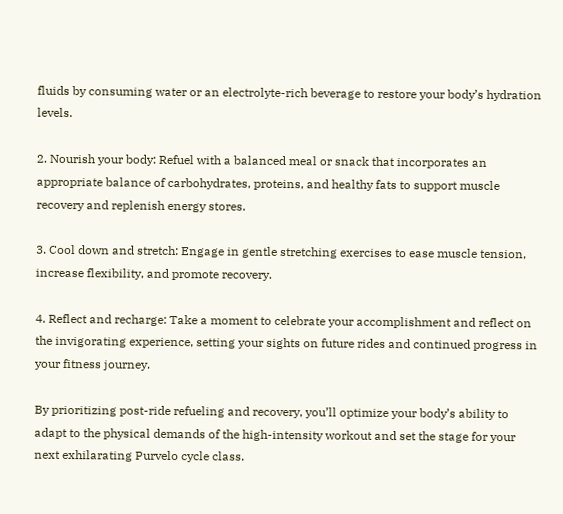fluids by consuming water or an electrolyte-rich beverage to restore your body’s hydration levels.

2. Nourish your body: Refuel with a balanced meal or snack that incorporates an appropriate balance of carbohydrates, proteins, and healthy fats to support muscle recovery and replenish energy stores.

3. Cool down and stretch: Engage in gentle stretching exercises to ease muscle tension, increase flexibility, and promote recovery.

4. Reflect and recharge: Take a moment to celebrate your accomplishment and reflect on the invigorating experience, setting your sights on future rides and continued progress in your fitness journey.

By prioritizing post-ride refueling and recovery, you’ll optimize your body’s ability to adapt to the physical demands of the high-intensity workout and set the stage for your next exhilarating Purvelo cycle class.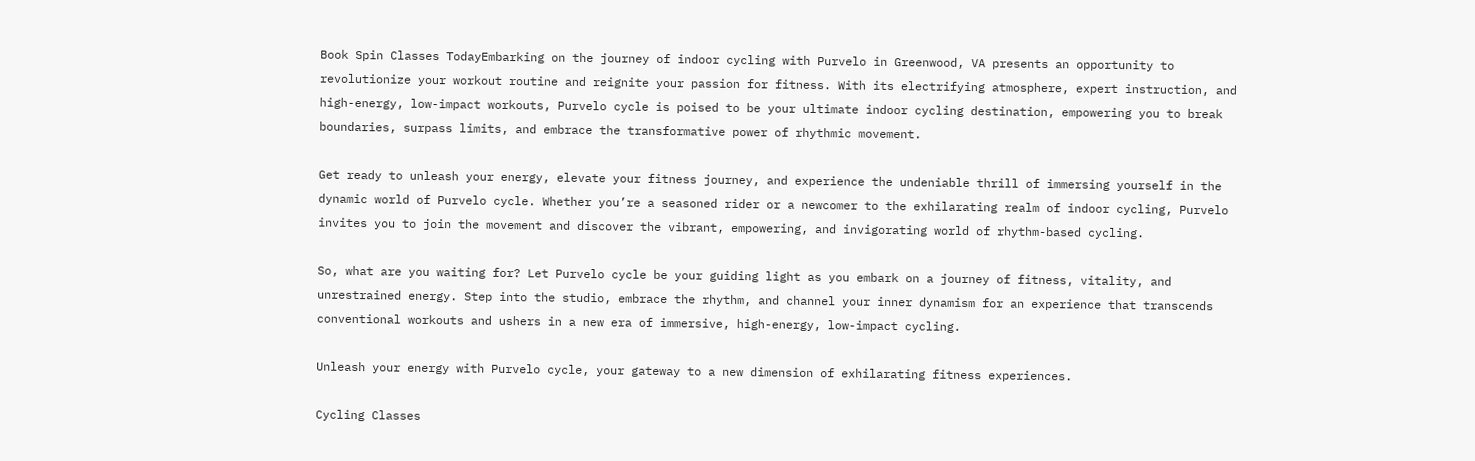Book Spin Classes TodayEmbarking on the journey of indoor cycling with Purvelo in Greenwood, VA presents an opportunity to revolutionize your workout routine and reignite your passion for fitness. With its electrifying atmosphere, expert instruction, and high-energy, low-impact workouts, Purvelo cycle is poised to be your ultimate indoor cycling destination, empowering you to break boundaries, surpass limits, and embrace the transformative power of rhythmic movement.

Get ready to unleash your energy, elevate your fitness journey, and experience the undeniable thrill of immersing yourself in the dynamic world of Purvelo cycle. Whether you’re a seasoned rider or a newcomer to the exhilarating realm of indoor cycling, Purvelo invites you to join the movement and discover the vibrant, empowering, and invigorating world of rhythm-based cycling.

So, what are you waiting for? Let Purvelo cycle be your guiding light as you embark on a journey of fitness, vitality, and unrestrained energy. Step into the studio, embrace the rhythm, and channel your inner dynamism for an experience that transcends conventional workouts and ushers in a new era of immersive, high-energy, low-impact cycling.

Unleash your energy with Purvelo cycle, your gateway to a new dimension of exhilarating fitness experiences.

Cycling Classes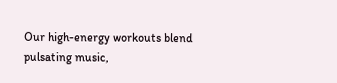Our high-energy workouts blend pulsating music,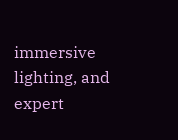immersive lighting, and expert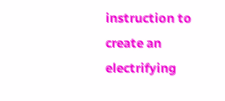instruction to create an electrifying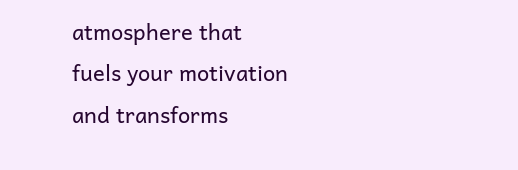atmosphere that fuels your motivation and transforms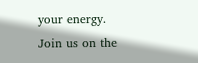your energy. Join us on the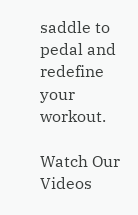saddle to pedal and redefine your workout.

Watch Our Videos